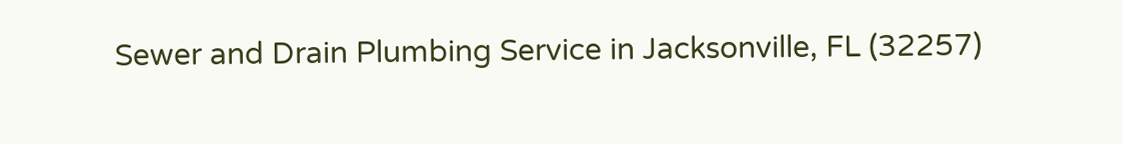Sewer and Drain Plumbing Service in Jacksonville, FL (32257)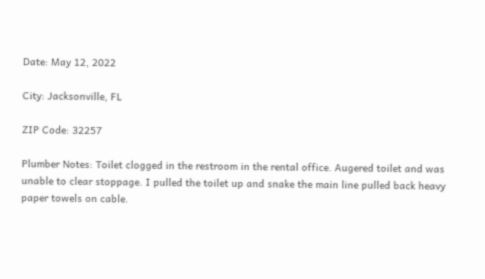Date: May 12, 2022

City: Jacksonville, FL

ZIP Code: 32257

Plumber Notes: Toilet clogged in the restroom in the rental office. Augered toilet and was unable to clear stoppage. I pulled the toilet up and snake the main line pulled back heavy paper towels on cable.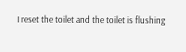I reset the toilet and the toilet is flushing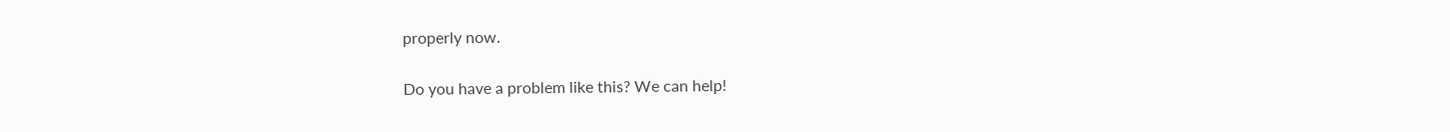properly now.

Do you have a problem like this? We can help!